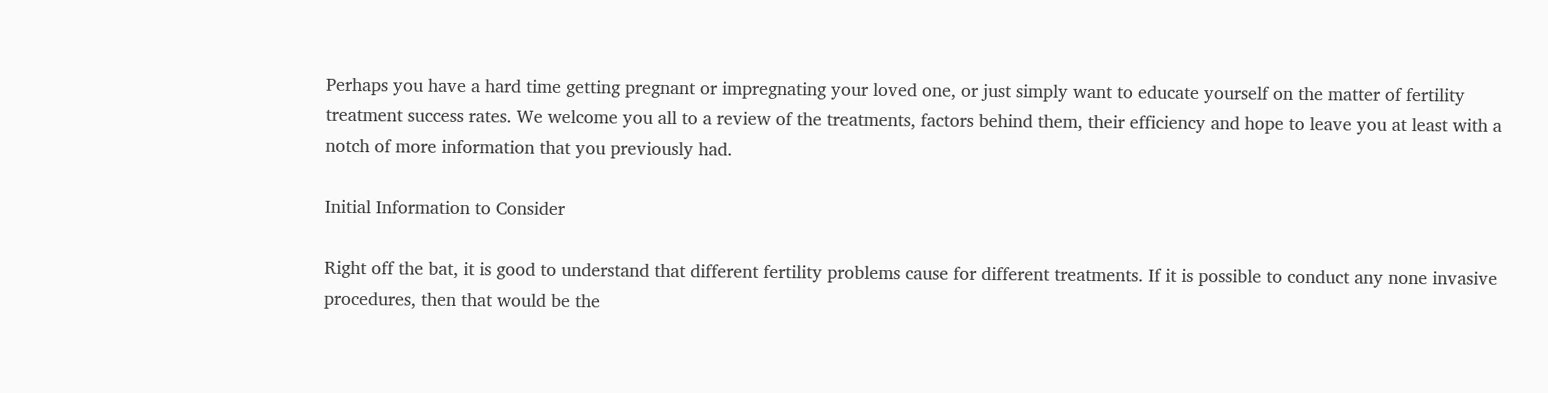Perhaps you have a hard time getting pregnant or impregnating your loved one, or just simply want to educate yourself on the matter of fertility treatment success rates. We welcome you all to a review of the treatments, factors behind them, their efficiency and hope to leave you at least with a notch of more information that you previously had.

Initial Information to Consider

Right off the bat, it is good to understand that different fertility problems cause for different treatments. If it is possible to conduct any none invasive procedures, then that would be the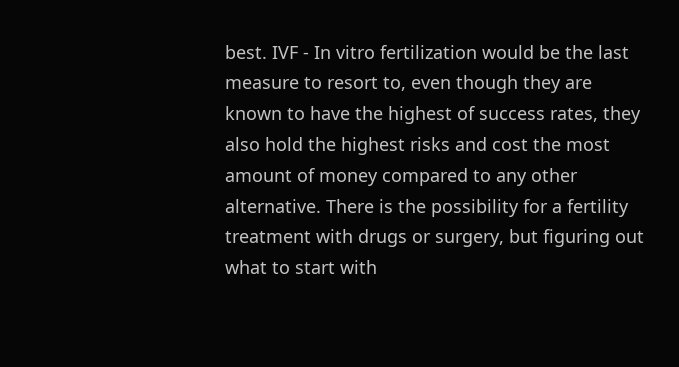best. IVF - In vitro fertilization would be the last measure to resort to, even though they are known to have the highest of success rates, they also hold the highest risks and cost the most amount of money compared to any other alternative. There is the possibility for a fertility treatment with drugs or surgery, but figuring out what to start with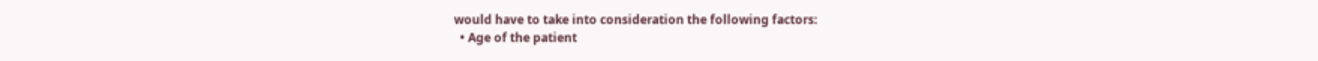would have to take into consideration the following factors:
  • Age of the patient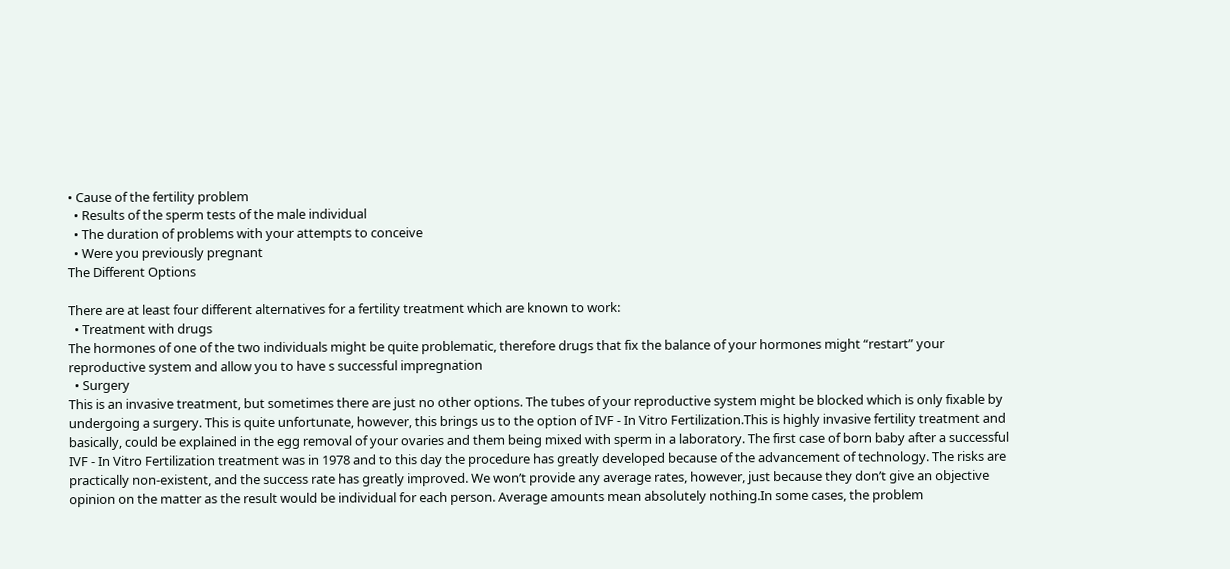• Cause of the fertility problem
  • Results of the sperm tests of the male individual
  • The duration of problems with your attempts to conceive
  • Were you previously pregnant
The Different Options

There are at least four different alternatives for a fertility treatment which are known to work:
  • Treatment with drugs
The hormones of one of the two individuals might be quite problematic, therefore drugs that fix the balance of your hormones might “restart” your reproductive system and allow you to have s successful impregnation
  • Surgery
This is an invasive treatment, but sometimes there are just no other options. The tubes of your reproductive system might be blocked which is only fixable by undergoing a surgery. This is quite unfortunate, however, this brings us to the option of IVF - In Vitro Fertilization.This is highly invasive fertility treatment and basically, could be explained in the egg removal of your ovaries and them being mixed with sperm in a laboratory. The first case of born baby after a successful IVF - In Vitro Fertilization treatment was in 1978 and to this day the procedure has greatly developed because of the advancement of technology. The risks are practically non-existent, and the success rate has greatly improved. We won’t provide any average rates, however, just because they don’t give an objective opinion on the matter as the result would be individual for each person. Average amounts mean absolutely nothing.In some cases, the problem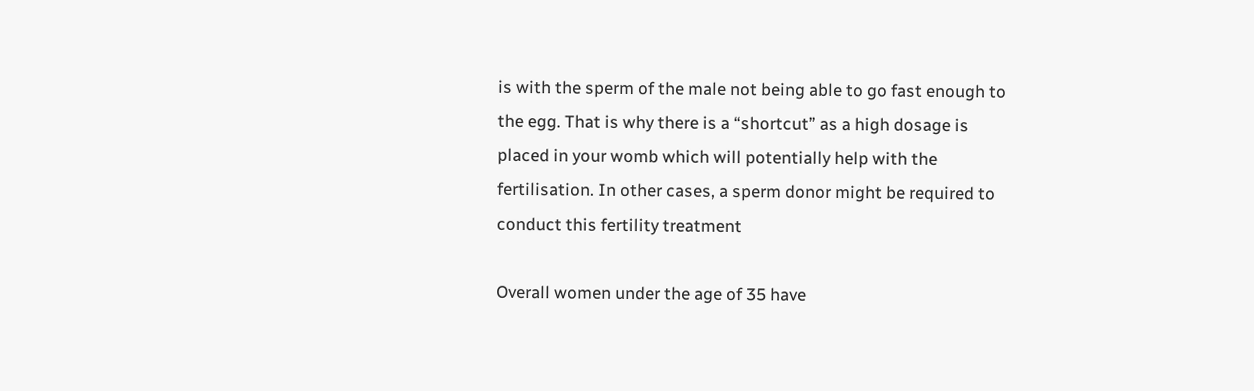is with the sperm of the male not being able to go fast enough to the egg. That is why there is a “shortcut” as a high dosage is placed in your womb which will potentially help with the fertilisation. In other cases, a sperm donor might be required to conduct this fertility treatment

Overall women under the age of 35 have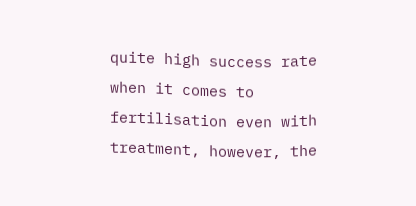quite high success rate when it comes to fertilisation even with treatment, however, the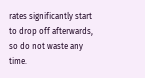rates significantly start to drop off afterwards, so do not waste any time.